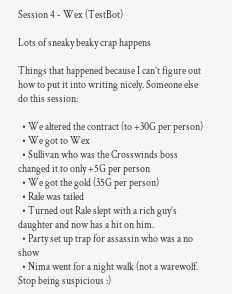Session 4 - Wex (TestBot)

Lots of sneaky beaky crap happens

Things that happened because I can’t figure out how to put it into writing nicely. Someone else do this session:

  • We altered the contract (to +30G per person)
  • We got to Wex
  • Sullivan who was the Crosswinds boss changed it to only +5G per person
  • We got the gold (35G per person)
  • Rale was tailed
  • Turned out Rale slept with a rich guy’s daughter and now has a hit on him.
  • Party set up trap for assassin who was a no show
  • Nima went for a night walk (not a warewolf. Stop being suspicious :)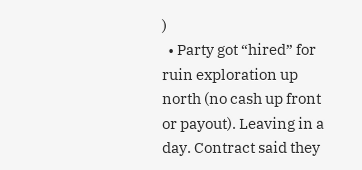)
  • Party got “hired” for ruin exploration up north (no cash up front or payout). Leaving in a day. Contract said they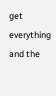get everything and the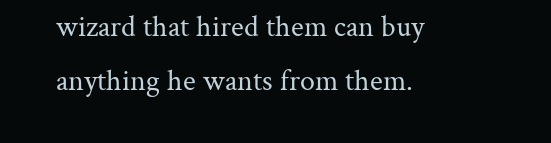wizard that hired them can buy anything he wants from them.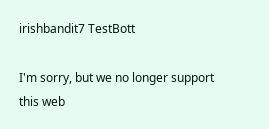irishbandit7 TestBott

I'm sorry, but we no longer support this web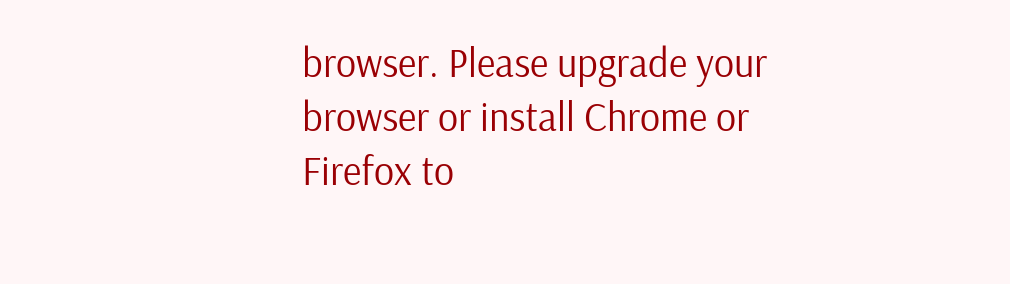browser. Please upgrade your browser or install Chrome or Firefox to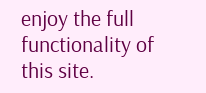enjoy the full functionality of this site.